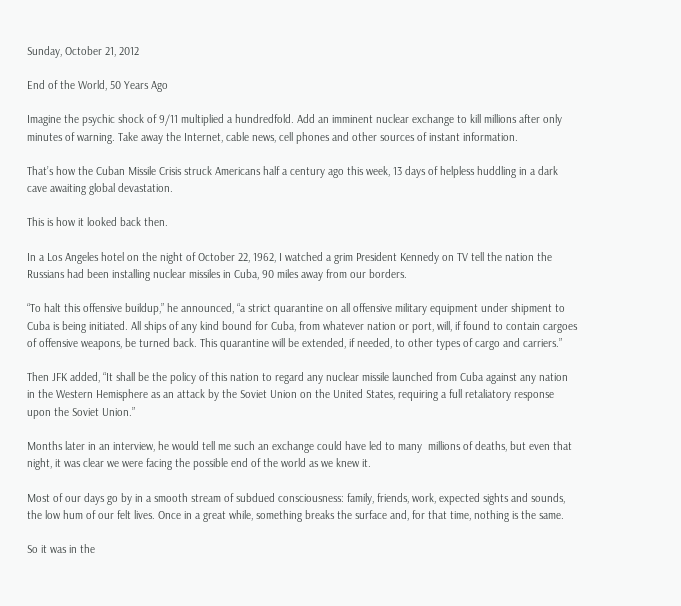Sunday, October 21, 2012

End of the World, 50 Years Ago

Imagine the psychic shock of 9/11 multiplied a hundredfold. Add an imminent nuclear exchange to kill millions after only minutes of warning. Take away the Internet, cable news, cell phones and other sources of instant information.

That’s how the Cuban Missile Crisis struck Americans half a century ago this week, 13 days of helpless huddling in a dark cave awaiting global devastation.

This is how it looked back then.

In a Los Angeles hotel on the night of October 22, 1962, I watched a grim President Kennedy on TV tell the nation the Russians had been installing nuclear missiles in Cuba, 90 miles away from our borders.

“To halt this offensive buildup,” he announced, “a strict quarantine on all offensive military equipment under shipment to Cuba is being initiated. All ships of any kind bound for Cuba, from whatever nation or port, will, if found to contain cargoes of offensive weapons, be turned back. This quarantine will be extended, if needed, to other types of cargo and carriers.”

Then JFK added, “It shall be the policy of this nation to regard any nuclear missile launched from Cuba against any nation in the Western Hemisphere as an attack by the Soviet Union on the United States, requiring a full retaliatory response upon the Soviet Union.”

Months later in an interview, he would tell me such an exchange could have led to many  millions of deaths, but even that night, it was clear we were facing the possible end of the world as we knew it.

Most of our days go by in a smooth stream of subdued consciousness: family, friends, work, expected sights and sounds, the low hum of our felt lives. Once in a great while, something breaks the surface and, for that time, nothing is the same.

So it was in the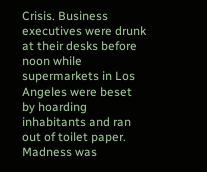Crisis. Business executives were drunk at their desks before noon while supermarkets in Los Angeles were beset by hoarding inhabitants and ran out of toilet paper. Madness was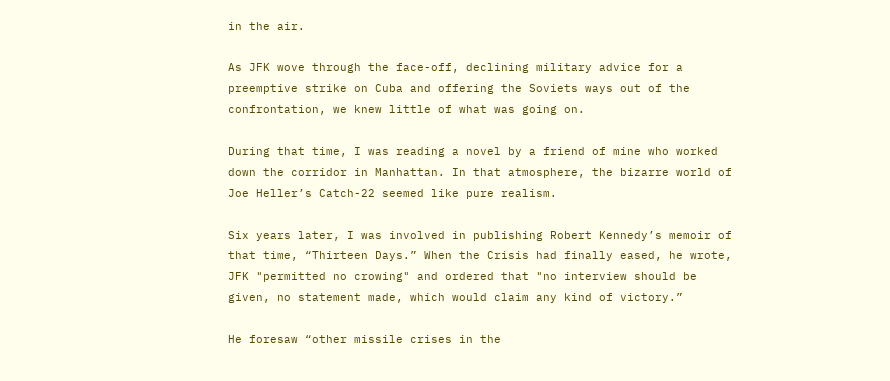in the air.

As JFK wove through the face-off, declining military advice for a preemptive strike on Cuba and offering the Soviets ways out of the confrontation, we knew little of what was going on.

During that time, I was reading a novel by a friend of mine who worked down the corridor in Manhattan. In that atmosphere, the bizarre world of Joe Heller’s Catch-22 seemed like pure realism.

Six years later, I was involved in publishing Robert Kennedy’s memoir of that time, “Thirteen Days.” When the Crisis had finally eased, he wrote, JFK "permitted no crowing" and ordered that "no interview should be given, no statement made, which would claim any kind of victory.”

He foresaw “other missile crises in the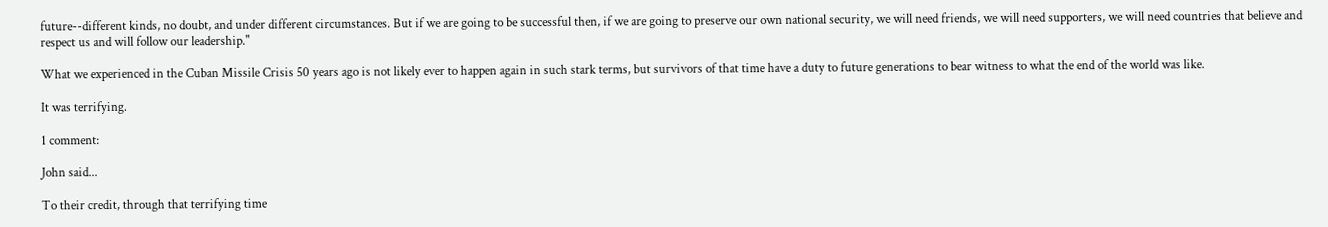future--different kinds, no doubt, and under different circumstances. But if we are going to be successful then, if we are going to preserve our own national security, we will need friends, we will need supporters, we will need countries that believe and respect us and will follow our leadership."

What we experienced in the Cuban Missile Crisis 50 years ago is not likely ever to happen again in such stark terms, but survivors of that time have a duty to future generations to bear witness to what the end of the world was like.

It was terrifying.

1 comment:

John said...

To their credit, through that terrifying time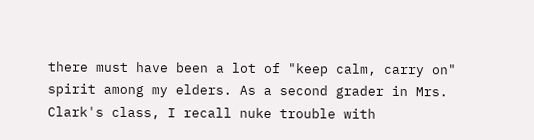there must have been a lot of "keep calm, carry on" spirit among my elders. As a second grader in Mrs. Clark's class, I recall nuke trouble with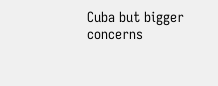Cuba but bigger concerns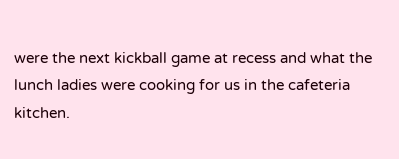were the next kickball game at recess and what the lunch ladies were cooking for us in the cafeteria kitchen.